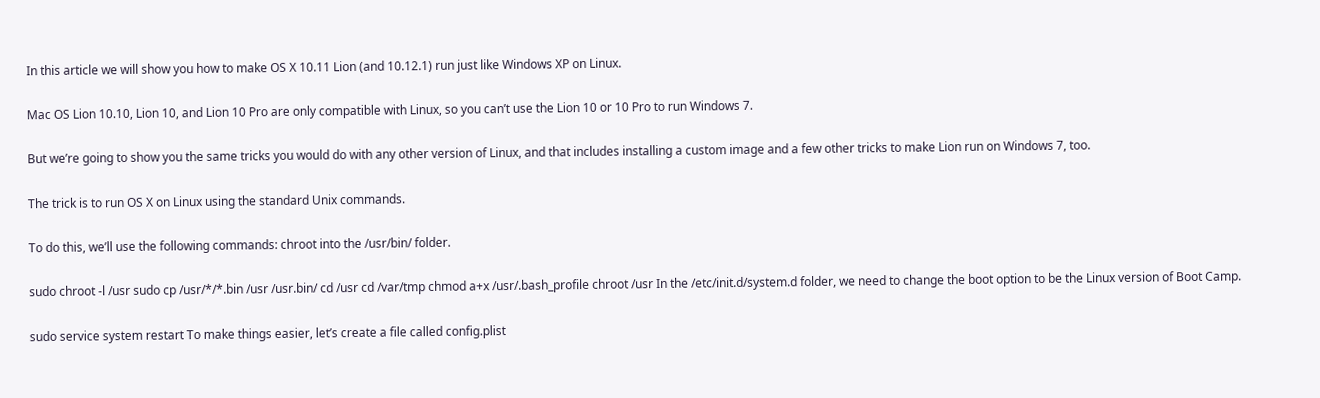In this article we will show you how to make OS X 10.11 Lion (and 10.12.1) run just like Windows XP on Linux.

Mac OS Lion 10.10, Lion 10, and Lion 10 Pro are only compatible with Linux, so you can’t use the Lion 10 or 10 Pro to run Windows 7.

But we’re going to show you the same tricks you would do with any other version of Linux, and that includes installing a custom image and a few other tricks to make Lion run on Windows 7, too.

The trick is to run OS X on Linux using the standard Unix commands.

To do this, we’ll use the following commands: chroot into the /usr/bin/ folder.

sudo chroot -l /usr sudo cp /usr/*/*.bin /usr /usr.bin/ cd /usr cd /var/tmp chmod a+x /usr/.bash_profile chroot /usr In the /etc/init.d/system.d folder, we need to change the boot option to be the Linux version of Boot Camp.

sudo service system restart To make things easier, let’s create a file called config.plist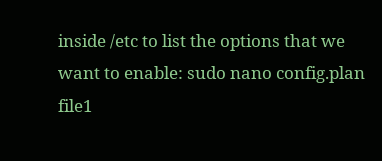inside /etc to list the options that we want to enable: sudo nano config.plan file1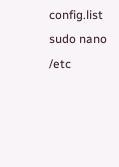config.list sudo nano /etc